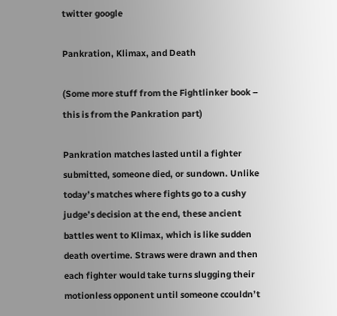twitter google

Pankration, Klimax, and Death

(Some more stuff from the Fightlinker book – this is from the Pankration part)

Pankration matches lasted until a fighter submitted, someone died, or sundown. Unlike today’s matches where fights go to a cushy judge’s decision at the end, these ancient battles went to Klimax, which is like sudden death overtime. Straws were drawn and then each fighter would take turns slugging their motionless opponent until someone ccouldn’t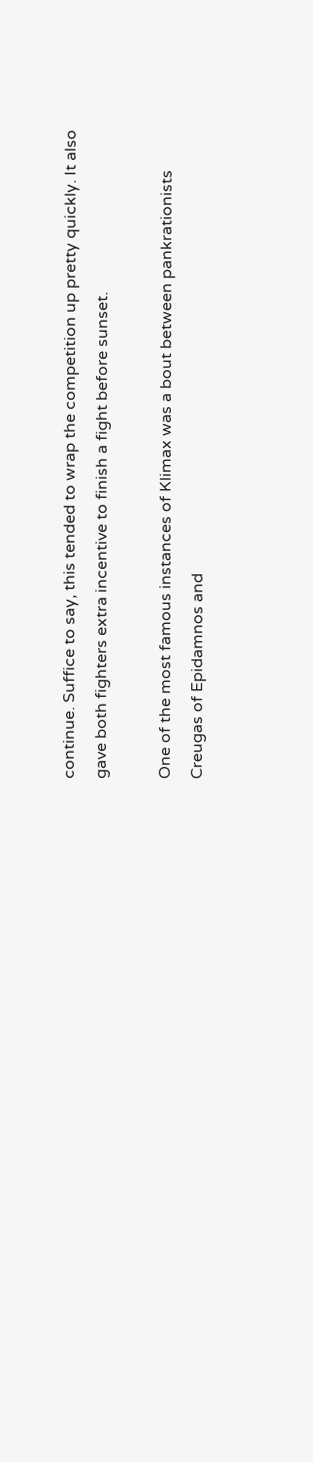continue. Suffice to say, this tended to wrap the competition up pretty quickly. It also gave both fighters extra incentive to finish a fight before sunset.

One of the most famous instances of Klimax was a bout between pankrationists Creugas of Epidamnos and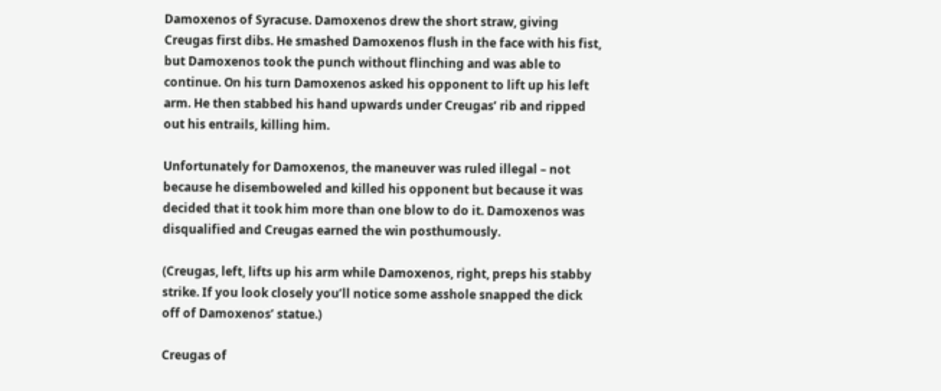Damoxenos of Syracuse. Damoxenos drew the short straw, giving Creugas first dibs. He smashed Damoxenos flush in the face with his fist, but Damoxenos took the punch without flinching and was able to continue. On his turn Damoxenos asked his opponent to lift up his left arm. He then stabbed his hand upwards under Creugas’ rib and ripped out his entrails, killing him.

Unfortunately for Damoxenos, the maneuver was ruled illegal – not because he disemboweled and killed his opponent but because it was decided that it took him more than one blow to do it. Damoxenos was disqualified and Creugas earned the win posthumously.

(Creugas, left, lifts up his arm while Damoxenos, right, preps his stabby strike. If you look closely you’ll notice some asshole snapped the dick off of Damoxenos’ statue.)

Creugas of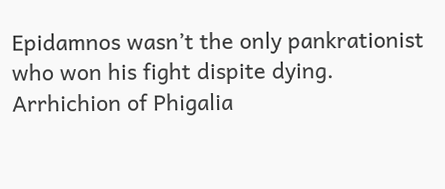Epidamnos wasn’t the only pankrationist who won his fight dispite dying. Arrhichion of Phigalia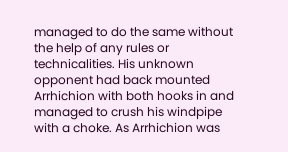managed to do the same without the help of any rules or technicalities. His unknown opponent had back mounted Arrhichion with both hooks in and managed to crush his windpipe with a choke. As Arrhichion was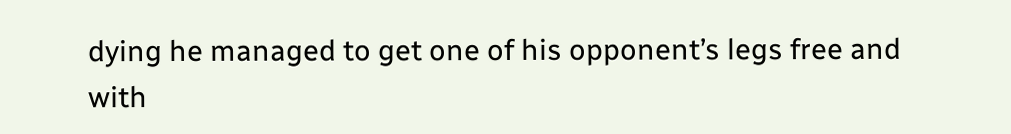dying he managed to get one of his opponent’s legs free and with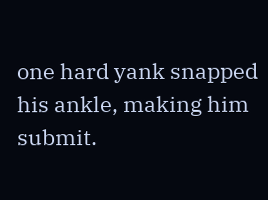one hard yank snapped his ankle, making him submit.